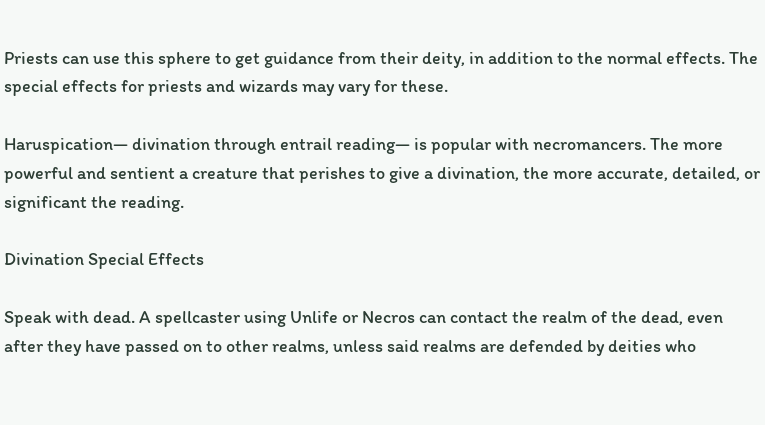Priests can use this sphere to get guidance from their deity, in addition to the normal effects. The special effects for priests and wizards may vary for these.

Haruspication— divination through entrail reading— is popular with necromancers. The more powerful and sentient a creature that perishes to give a divination, the more accurate, detailed, or significant the reading.

Divination Special Effects

Speak with dead. A spellcaster using Unlife or Necros can contact the realm of the dead, even after they have passed on to other realms, unless said realms are defended by deities who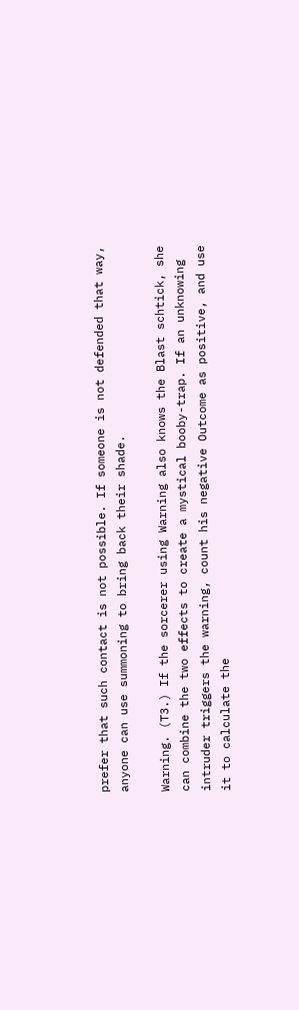prefer that such contact is not possible. If someone is not defended that way, anyone can use summoning to bring back their shade.

Warning. (T3.) If the sorcerer using Warning also knows the Blast schtick, she can combine the two effects to create a mystical booby-trap. If an unknowing intruder triggers the warning, count his negative Outcome as positive, and use it to calculate the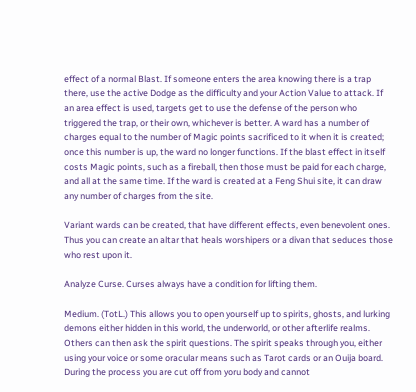effect of a normal Blast. If someone enters the area knowing there is a trap there, use the active Dodge as the difficulty and your Action Value to attack. If an area effect is used, targets get to use the defense of the person who triggered the trap, or their own, whichever is better. A ward has a number of charges equal to the number of Magic points sacrificed to it when it is created; once this number is up, the ward no longer functions. If the blast effect in itself costs Magic points, such as a fireball, then those must be paid for each charge, and all at the same time. If the ward is created at a Feng Shui site, it can draw any number of charges from the site.

Variant wards can be created, that have different effects, even benevolent ones. Thus you can create an altar that heals worshipers or a divan that seduces those who rest upon it.

Analyze Curse. Curses always have a condition for lifting them.

Medium. (TotL.) This allows you to open yourself up to spirits, ghosts, and lurking demons either hidden in this world, the underworld, or other afterlife realms. Others can then ask the spirit questions. The spirit speaks through you, either using your voice or some oracular means such as Tarot cards or an Ouija board. During the process you are cut off from yoru body and cannot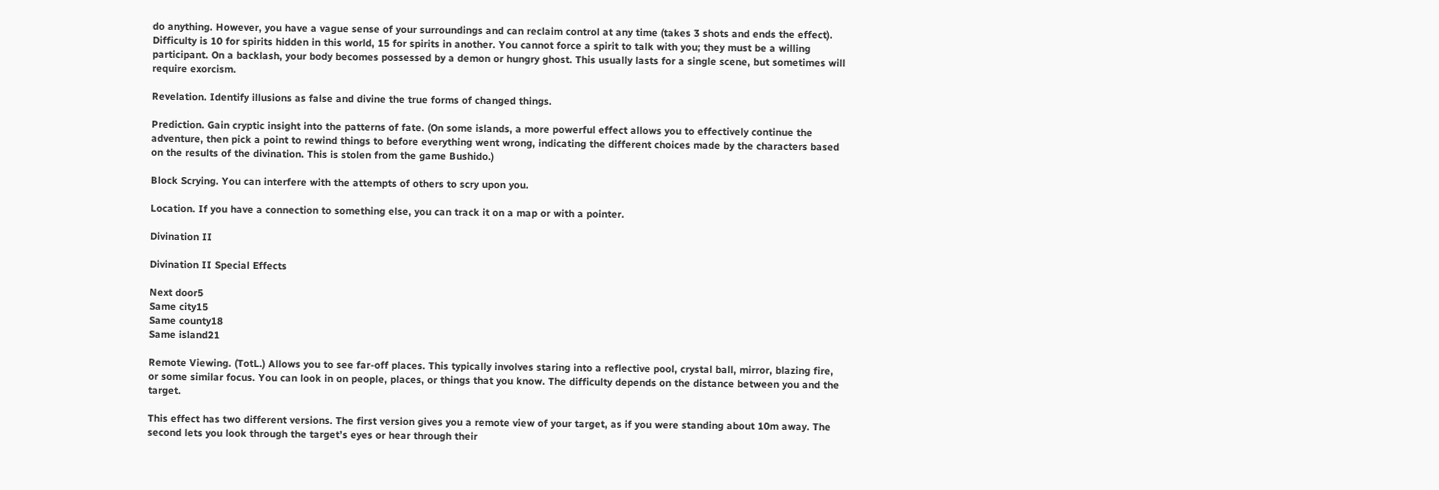do anything. However, you have a vague sense of your surroundings and can reclaim control at any time (takes 3 shots and ends the effect). Difficulty is 10 for spirits hidden in this world, 15 for spirits in another. You cannot force a spirit to talk with you; they must be a willing participant. On a backlash, your body becomes possessed by a demon or hungry ghost. This usually lasts for a single scene, but sometimes will require exorcism.

Revelation. Identify illusions as false and divine the true forms of changed things.

Prediction. Gain cryptic insight into the patterns of fate. (On some islands, a more powerful effect allows you to effectively continue the adventure, then pick a point to rewind things to before everything went wrong, indicating the different choices made by the characters based on the results of the divination. This is stolen from the game Bushido.)

Block Scrying. You can interfere with the attempts of others to scry upon you.

Location. If you have a connection to something else, you can track it on a map or with a pointer.

Divination II

Divination II Special Effects

Next door5
Same city15
Same county18
Same island21

Remote Viewing. (TotL.) Allows you to see far-off places. This typically involves staring into a reflective pool, crystal ball, mirror, blazing fire, or some similar focus. You can look in on people, places, or things that you know. The difficulty depends on the distance between you and the target.

This effect has two different versions. The first version gives you a remote view of your target, as if you were standing about 10m away. The second lets you look through the target’s eyes or hear through their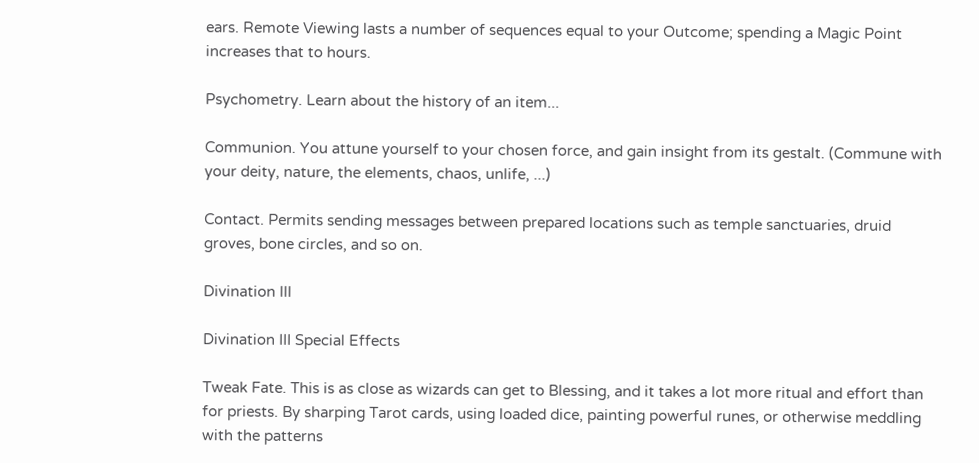ears. Remote Viewing lasts a number of sequences equal to your Outcome; spending a Magic Point increases that to hours.

Psychometry. Learn about the history of an item...

Communion. You attune yourself to your chosen force, and gain insight from its gestalt. (Commune with your deity, nature, the elements, chaos, unlife, ...)

Contact. Permits sending messages between prepared locations such as temple sanctuaries, druid groves, bone circles, and so on.

Divination III

Divination III Special Effects

Tweak Fate. This is as close as wizards can get to Blessing, and it takes a lot more ritual and effort than for priests. By sharping Tarot cards, using loaded dice, painting powerful runes, or otherwise meddling with the patterns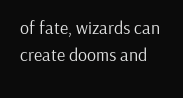of fate, wizards can create dooms and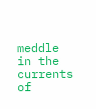meddle in the currents of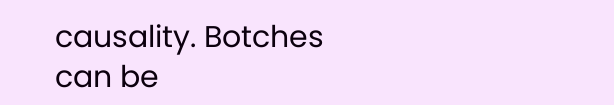causality. Botches can be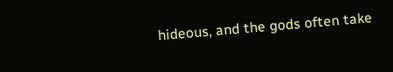hideous, and the gods often take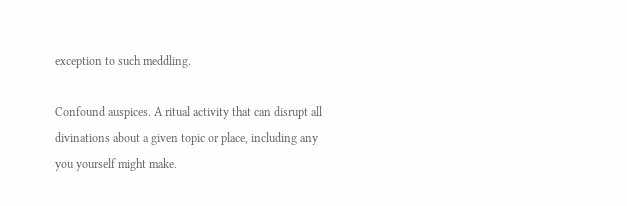exception to such meddling.

Confound auspices. A ritual activity that can disrupt all divinations about a given topic or place, including any you yourself might make.